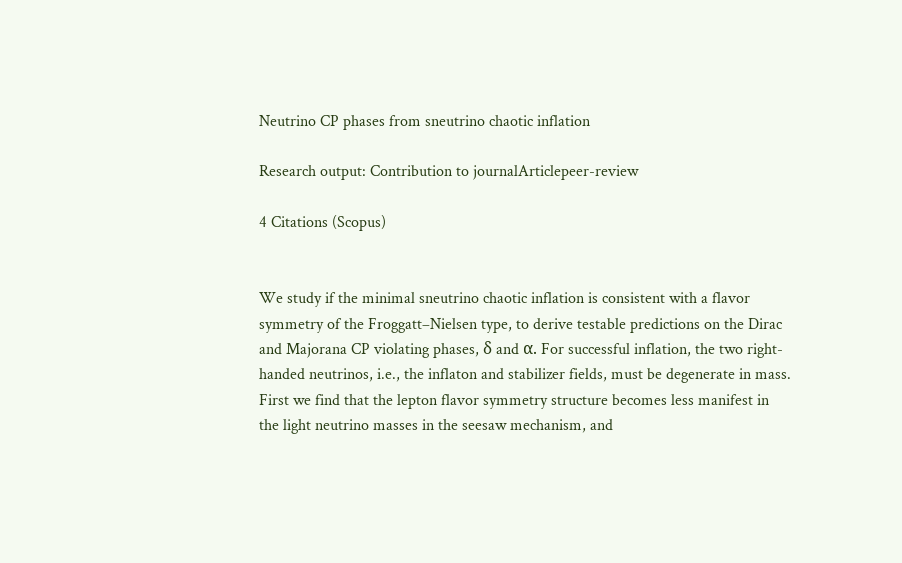Neutrino CP phases from sneutrino chaotic inflation

Research output: Contribution to journalArticlepeer-review

4 Citations (Scopus)


We study if the minimal sneutrino chaotic inflation is consistent with a flavor symmetry of the Froggatt–Nielsen type, to derive testable predictions on the Dirac and Majorana CP violating phases, δ and α. For successful inflation, the two right-handed neutrinos, i.e., the inflaton and stabilizer fields, must be degenerate in mass. First we find that the lepton flavor symmetry structure becomes less manifest in the light neutrino masses in the seesaw mechanism, and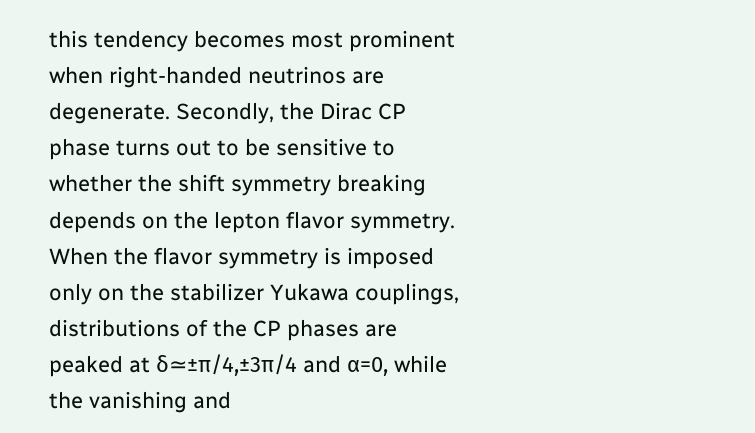this tendency becomes most prominent when right-handed neutrinos are degenerate. Secondly, the Dirac CP phase turns out to be sensitive to whether the shift symmetry breaking depends on the lepton flavor symmetry. When the flavor symmetry is imposed only on the stabilizer Yukawa couplings, distributions of the CP phases are peaked at δ≃±π/4,±3π/4 and α=0, while the vanishing and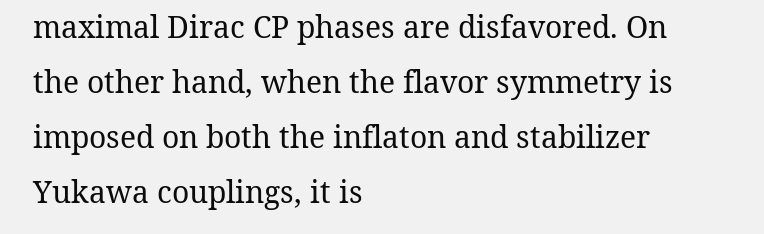maximal Dirac CP phases are disfavored. On the other hand, when the flavor symmetry is imposed on both the inflaton and stabilizer Yukawa couplings, it is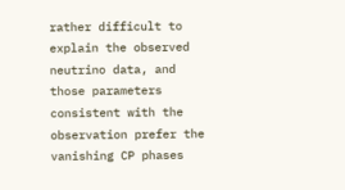rather difficult to explain the observed neutrino data, and those parameters consistent with the observation prefer the vanishing CP phases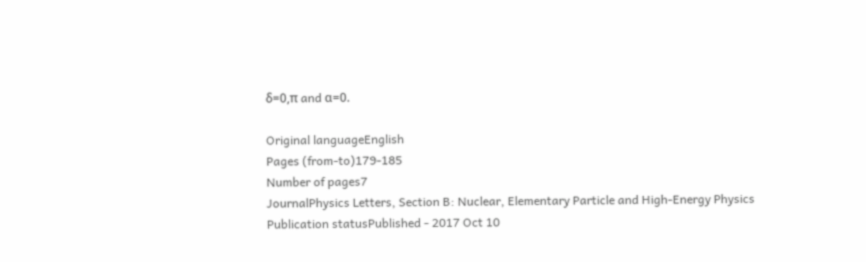δ=0,π and α=0.

Original languageEnglish
Pages (from-to)179-185
Number of pages7
JournalPhysics Letters, Section B: Nuclear, Elementary Particle and High-Energy Physics
Publication statusPublished - 2017 Oct 10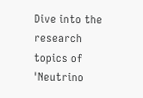Dive into the research topics of 'Neutrino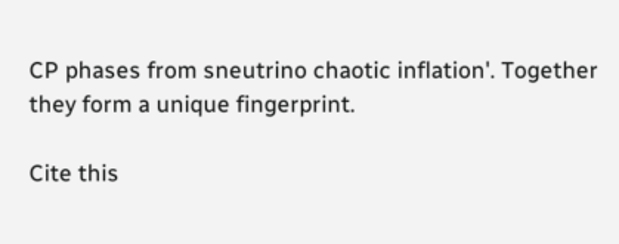CP phases from sneutrino chaotic inflation'. Together they form a unique fingerprint.

Cite this